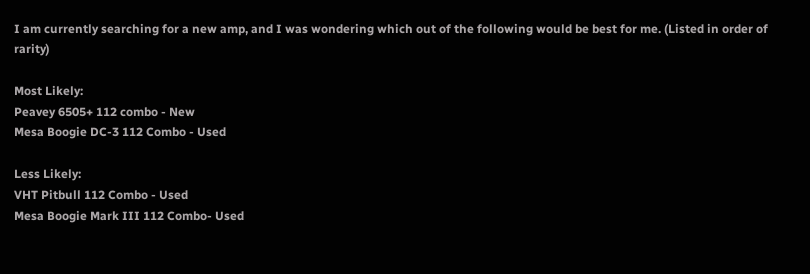I am currently searching for a new amp, and I was wondering which out of the following would be best for me. (Listed in order of rarity)

Most Likely:
Peavey 6505+ 112 combo - New
Mesa Boogie DC-3 112 Combo - Used

Less Likely:
VHT Pitbull 112 Combo - Used
Mesa Boogie Mark III 112 Combo- Used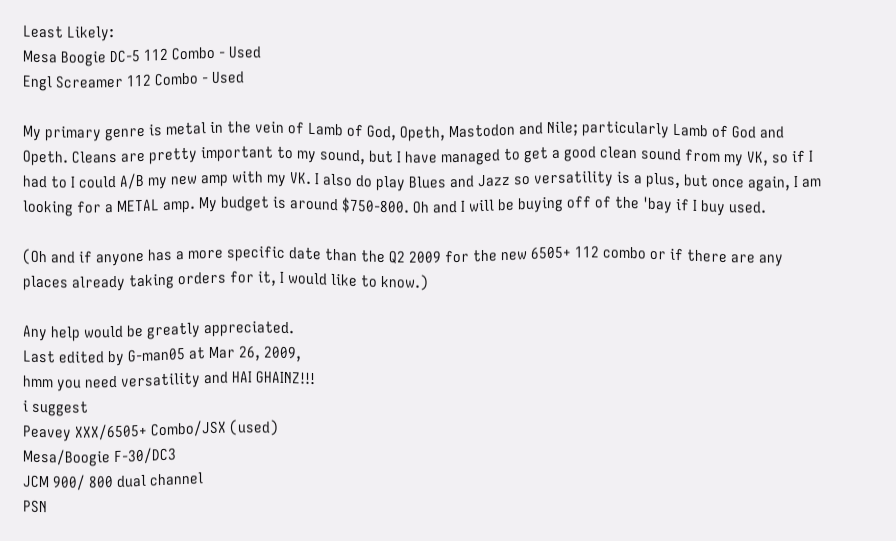Least Likely:
Mesa Boogie DC-5 112 Combo - Used
Engl Screamer 112 Combo - Used

My primary genre is metal in the vein of Lamb of God, Opeth, Mastodon and Nile; particularly Lamb of God and Opeth. Cleans are pretty important to my sound, but I have managed to get a good clean sound from my VK, so if I had to I could A/B my new amp with my VK. I also do play Blues and Jazz so versatility is a plus, but once again, I am looking for a METAL amp. My budget is around $750-800. Oh and I will be buying off of the 'bay if I buy used.

(Oh and if anyone has a more specific date than the Q2 2009 for the new 6505+ 112 combo or if there are any places already taking orders for it, I would like to know.)

Any help would be greatly appreciated.
Last edited by G-man05 at Mar 26, 2009,
hmm you need versatility and HAI GHAINZ!!!
i suggest
Peavey XXX/6505+ Combo/JSX (used)
Mesa/Boogie F-30/DC3
JCM 900/ 800 dual channel
PSN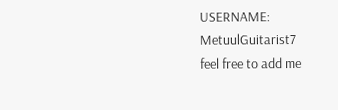USERNAME: MetuulGuitarist7
feel free to add me